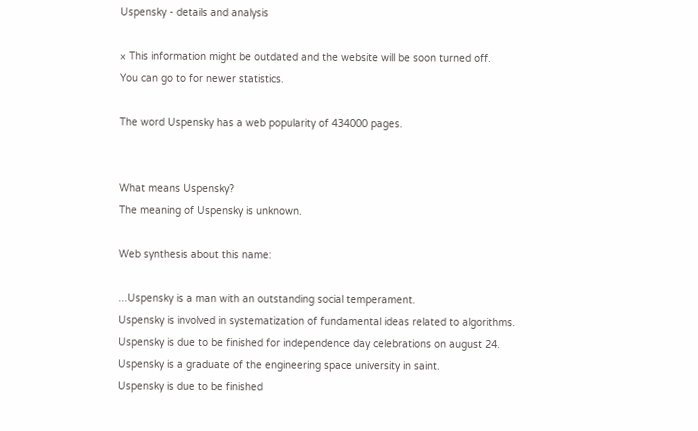Uspensky - details and analysis

× This information might be outdated and the website will be soon turned off.
You can go to for newer statistics.

The word Uspensky has a web popularity of 434000 pages.


What means Uspensky?
The meaning of Uspensky is unknown.

Web synthesis about this name:

...Uspensky is a man with an outstanding social temperament.
Uspensky is involved in systematization of fundamental ideas related to algorithms.
Uspensky is due to be finished for independence day celebrations on august 24.
Uspensky is a graduate of the engineering space university in saint.
Uspensky is due to be finished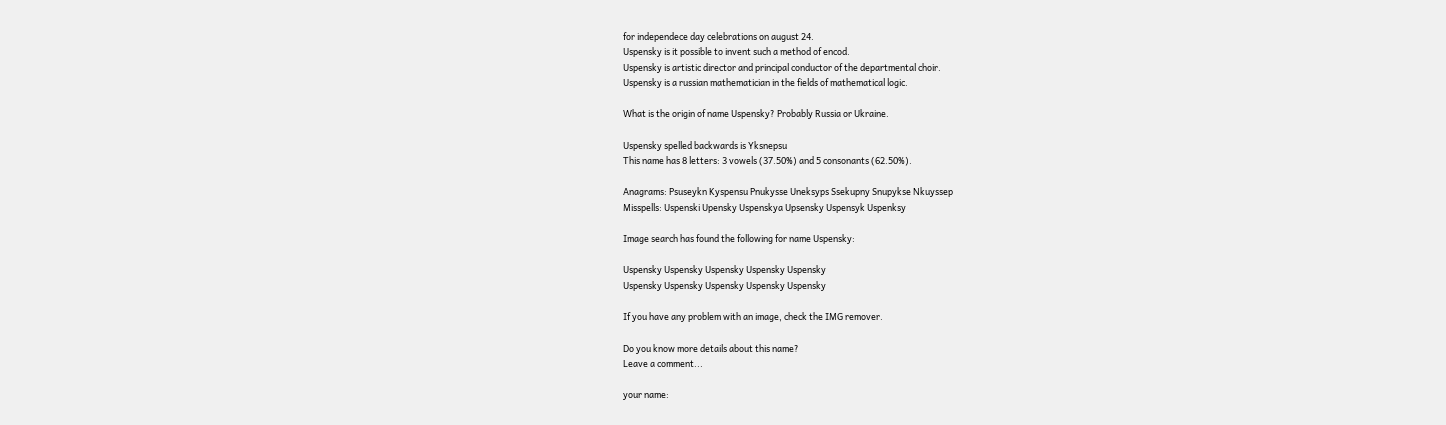for independece day celebrations on august 24.
Uspensky is it possible to invent such a method of encod.
Uspensky is artistic director and principal conductor of the departmental choir.
Uspensky is a russian mathematician in the fields of mathematical logic.

What is the origin of name Uspensky? Probably Russia or Ukraine.

Uspensky spelled backwards is Yksnepsu
This name has 8 letters: 3 vowels (37.50%) and 5 consonants (62.50%).

Anagrams: Psuseykn Kyspensu Pnukysse Uneksyps Ssekupny Snupykse Nkuyssep
Misspells: Uspenski Upensky Uspenskya Upsensky Uspensyk Uspenksy

Image search has found the following for name Uspensky:

Uspensky Uspensky Uspensky Uspensky Uspensky
Uspensky Uspensky Uspensky Uspensky Uspensky

If you have any problem with an image, check the IMG remover.

Do you know more details about this name?
Leave a comment...

your name: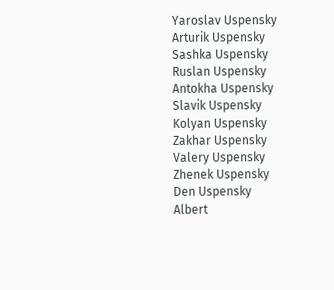Yaroslav Uspensky
Arturik Uspensky
Sashka Uspensky
Ruslan Uspensky
Antokha Uspensky
Slavik Uspensky
Kolyan Uspensky
Zakhar Uspensky
Valery Uspensky
Zhenek Uspensky
Den Uspensky
Albert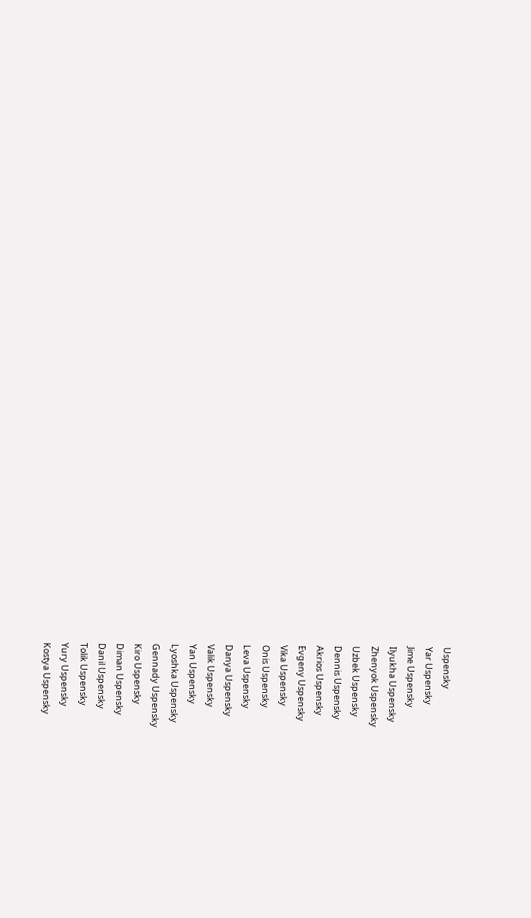Uspensky
Yar Uspensky
Jime Uspensky
Ilyukha Uspensky
Zhenyok Uspensky
Uzbek Uspensky
Dennis Uspensky
Akrios Uspensky
Evgeny Uspensky
Vika Uspensky
Onis Uspensky
Leva Uspensky
Danya Uspensky
Valik Uspensky
Yan Uspensky
Lyoshka Uspensky
Gennady Uspensky
Kiro Uspensky
Diman Uspensky
Danil Uspensky
Tolik Uspensky
Yury Uspensky
Kostya Uspensky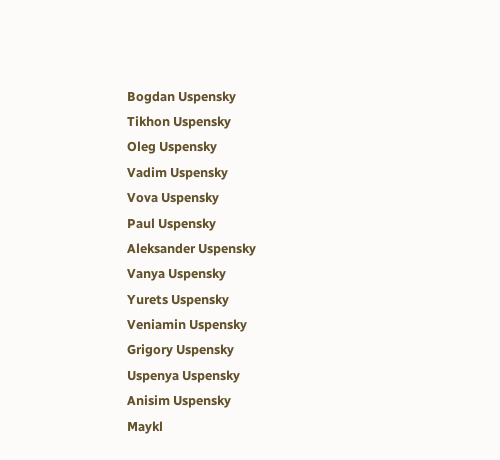Bogdan Uspensky
Tikhon Uspensky
Oleg Uspensky
Vadim Uspensky
Vova Uspensky
Paul Uspensky
Aleksander Uspensky
Vanya Uspensky
Yurets Uspensky
Veniamin Uspensky
Grigory Uspensky
Uspenya Uspensky
Anisim Uspensky
Maykl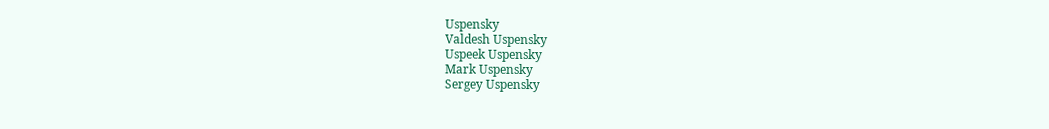Uspensky
Valdesh Uspensky
Uspeek Uspensky
Mark Uspensky
Sergey Uspensky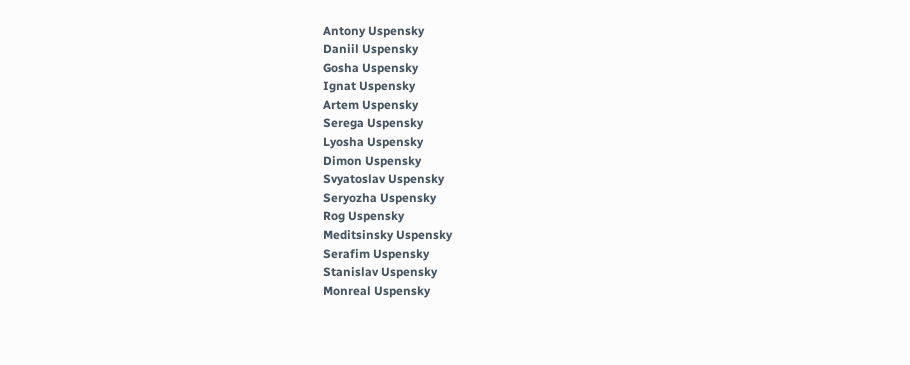Antony Uspensky
Daniil Uspensky
Gosha Uspensky
Ignat Uspensky
Artem Uspensky
Serega Uspensky
Lyosha Uspensky
Dimon Uspensky
Svyatoslav Uspensky
Seryozha Uspensky
Rog Uspensky
Meditsinsky Uspensky
Serafim Uspensky
Stanislav Uspensky
Monreal Uspensky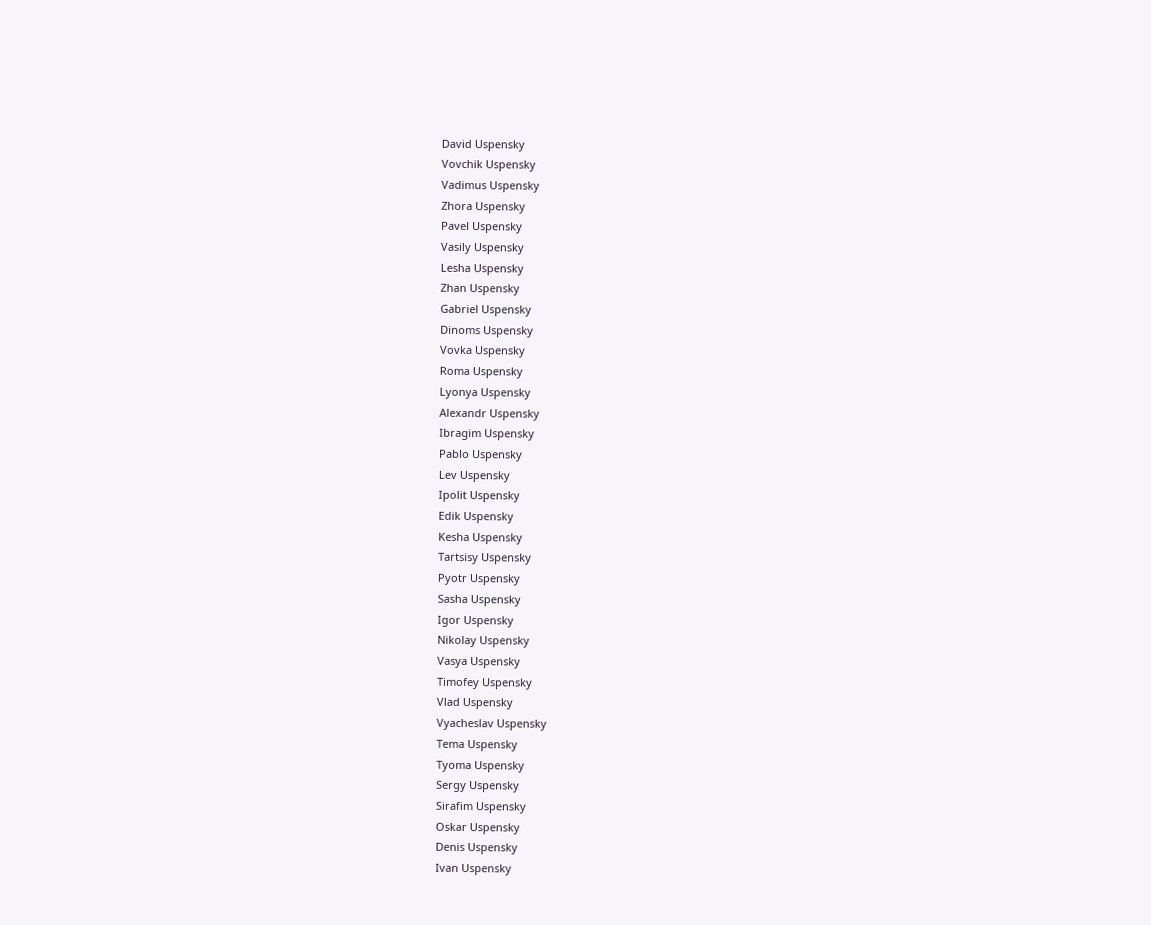David Uspensky
Vovchik Uspensky
Vadimus Uspensky
Zhora Uspensky
Pavel Uspensky
Vasily Uspensky
Lesha Uspensky
Zhan Uspensky
Gabriel Uspensky
Dinoms Uspensky
Vovka Uspensky
Roma Uspensky
Lyonya Uspensky
Alexandr Uspensky
Ibragim Uspensky
Pablo Uspensky
Lev Uspensky
Ipolit Uspensky
Edik Uspensky
Kesha Uspensky
Tartsisy Uspensky
Pyotr Uspensky
Sasha Uspensky
Igor Uspensky
Nikolay Uspensky
Vasya Uspensky
Timofey Uspensky
Vlad Uspensky
Vyacheslav Uspensky
Tema Uspensky
Tyoma Uspensky
Sergy Uspensky
Sirafim Uspensky
Oskar Uspensky
Denis Uspensky
Ivan Uspensky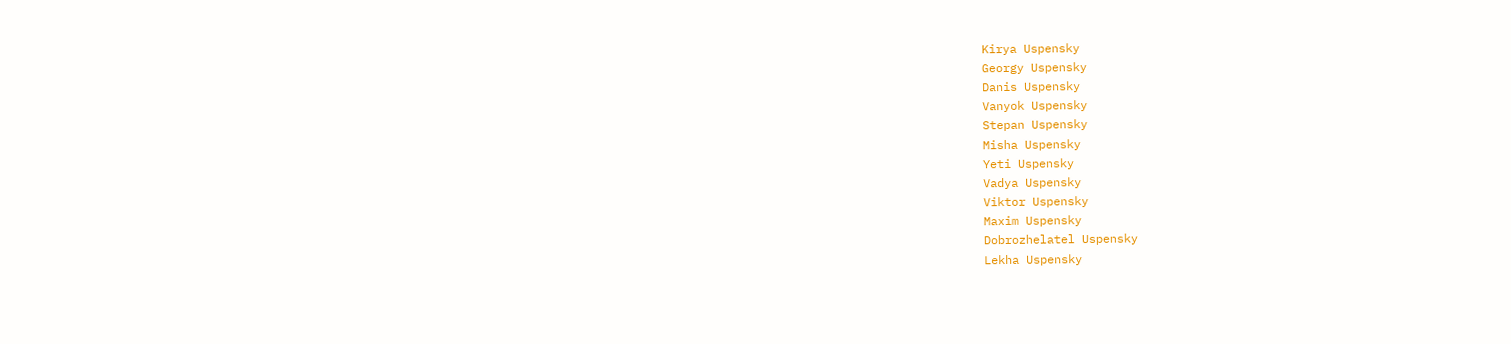Kirya Uspensky
Georgy Uspensky
Danis Uspensky
Vanyok Uspensky
Stepan Uspensky
Misha Uspensky
Yeti Uspensky
Vadya Uspensky
Viktor Uspensky
Maxim Uspensky
Dobrozhelatel Uspensky
Lekha Uspensky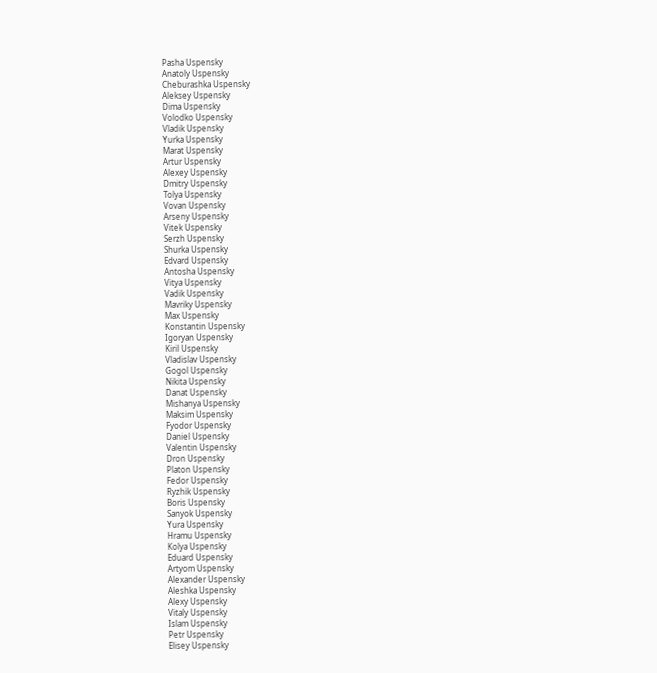Pasha Uspensky
Anatoly Uspensky
Cheburashka Uspensky
Aleksey Uspensky
Dima Uspensky
Volodko Uspensky
Vladik Uspensky
Yurka Uspensky
Marat Uspensky
Artur Uspensky
Alexey Uspensky
Dmitry Uspensky
Tolya Uspensky
Vovan Uspensky
Arseny Uspensky
Vitek Uspensky
Serzh Uspensky
Shurka Uspensky
Edvard Uspensky
Antosha Uspensky
Vitya Uspensky
Vadik Uspensky
Mavriky Uspensky
Max Uspensky
Konstantin Uspensky
Igoryan Uspensky
Kiril Uspensky
Vladislav Uspensky
Gogol Uspensky
Nikita Uspensky
Danat Uspensky
Mishanya Uspensky
Maksim Uspensky
Fyodor Uspensky
Daniel Uspensky
Valentin Uspensky
Dron Uspensky
Platon Uspensky
Fedor Uspensky
Ryzhik Uspensky
Boris Uspensky
Sanyok Uspensky
Yura Uspensky
Hramu Uspensky
Kolya Uspensky
Eduard Uspensky
Artyom Uspensky
Alexander Uspensky
Aleshka Uspensky
Alexy Uspensky
Vitaly Uspensky
Islam Uspensky
Petr Uspensky
Elisey Uspensky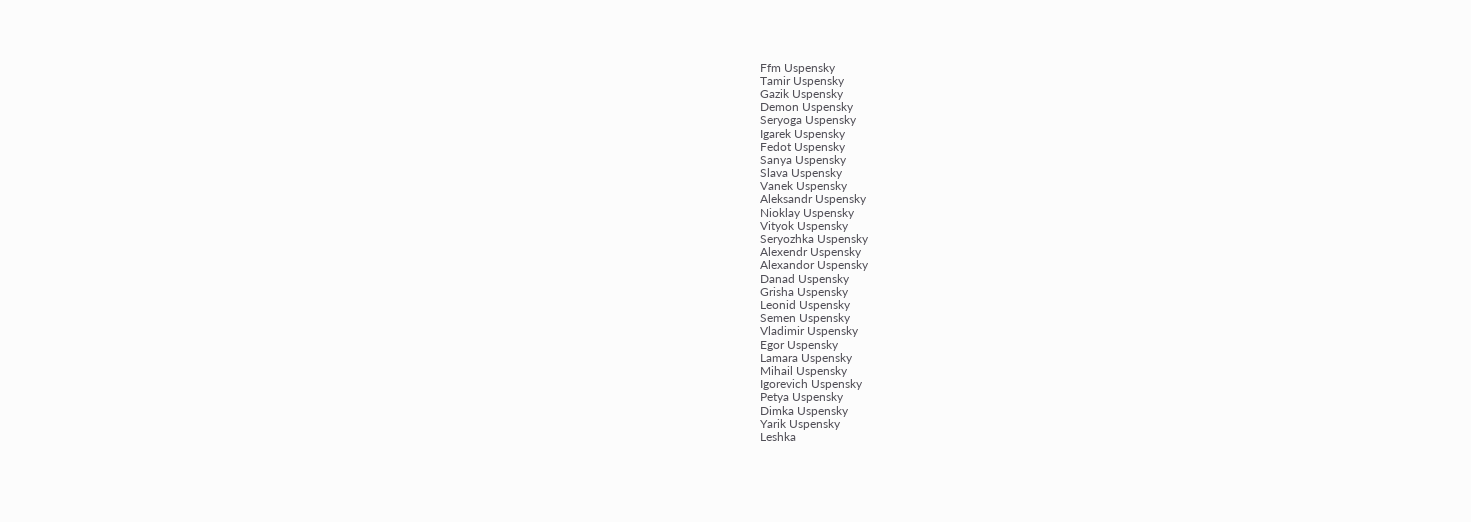Ffm Uspensky
Tamir Uspensky
Gazik Uspensky
Demon Uspensky
Seryoga Uspensky
Igarek Uspensky
Fedot Uspensky
Sanya Uspensky
Slava Uspensky
Vanek Uspensky
Aleksandr Uspensky
Nioklay Uspensky
Vityok Uspensky
Seryozhka Uspensky
Alexendr Uspensky
Alexandor Uspensky
Danad Uspensky
Grisha Uspensky
Leonid Uspensky
Semen Uspensky
Vladimir Uspensky
Egor Uspensky
Lamara Uspensky
Mihail Uspensky
Igorevich Uspensky
Petya Uspensky
Dimka Uspensky
Yarik Uspensky
Leshka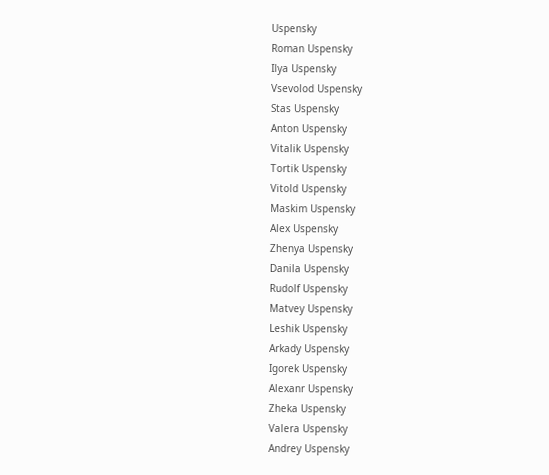Uspensky
Roman Uspensky
Ilya Uspensky
Vsevolod Uspensky
Stas Uspensky
Anton Uspensky
Vitalik Uspensky
Tortik Uspensky
Vitold Uspensky
Maskim Uspensky
Alex Uspensky
Zhenya Uspensky
Danila Uspensky
Rudolf Uspensky
Matvey Uspensky
Leshik Uspensky
Arkady Uspensky
Igorek Uspensky
Alexanr Uspensky
Zheka Uspensky
Valera Uspensky
Andrey Uspensky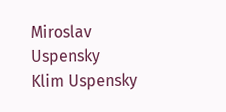Miroslav Uspensky
Klim Uspensky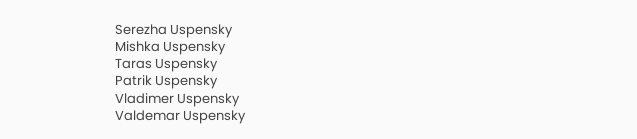Serezha Uspensky
Mishka Uspensky
Taras Uspensky
Patrik Uspensky
Vladimer Uspensky
Valdemar Uspensky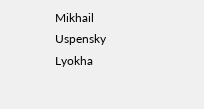Mikhail Uspensky
Lyokha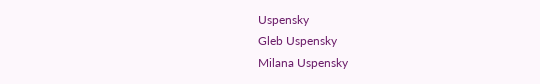Uspensky
Gleb Uspensky
Milana Uspensky